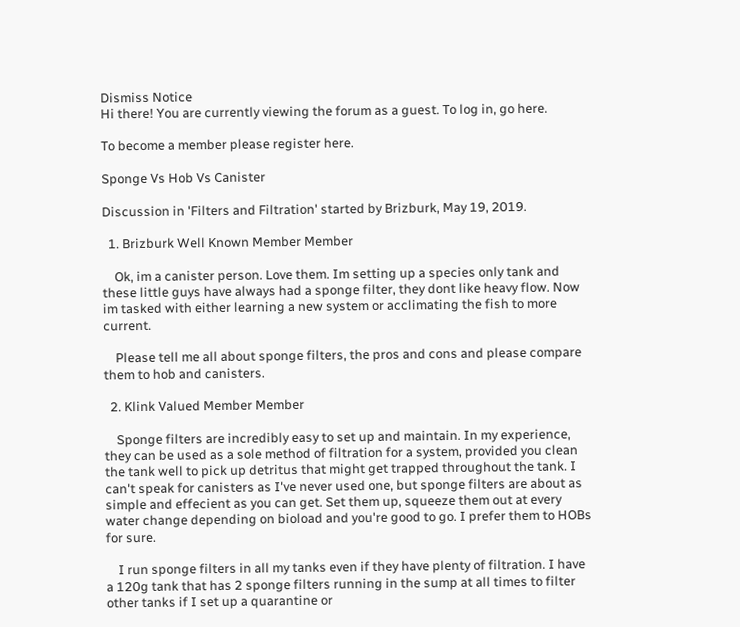Dismiss Notice
Hi there! You are currently viewing the forum as a guest. To log in, go here.

To become a member please register here.

Sponge Vs Hob Vs Canister

Discussion in 'Filters and Filtration' started by Brizburk, May 19, 2019.

  1. Brizburk Well Known Member Member

    Ok, im a canister person. Love them. Im setting up a species only tank and these little guys have always had a sponge filter, they dont like heavy flow. Now im tasked with either learning a new system or acclimating the fish to more current.

    Please tell me all about sponge filters, the pros and cons and please compare them to hob and canisters.

  2. Klink Valued Member Member

    Sponge filters are incredibly easy to set up and maintain. In my experience, they can be used as a sole method of filtration for a system, provided you clean the tank well to pick up detritus that might get trapped throughout the tank. I can't speak for canisters as I've never used one, but sponge filters are about as simple and effecient as you can get. Set them up, squeeze them out at every water change depending on bioload and you're good to go. I prefer them to HOBs for sure.

    I run sponge filters in all my tanks even if they have plenty of filtration. I have a 120g tank that has 2 sponge filters running in the sump at all times to filter other tanks if I set up a quarantine or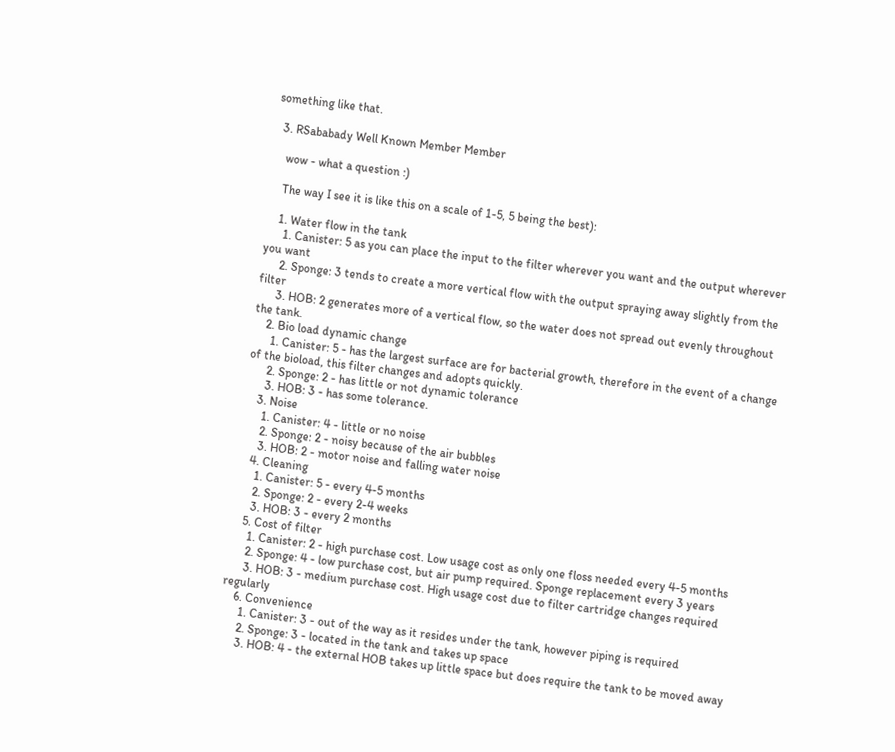something like that.

  3. RSababady Well Known Member Member

    wow - what a question :)

    The way I see it is like this on a scale of 1-5, 5 being the best):

    1. Water flow in the tank
      1. Canister: 5 as you can place the input to the filter wherever you want and the output wherever you want
      2. Sponge: 3 tends to create a more vertical flow with the output spraying away slightly from the filter
      3. HOB: 2 generates more of a vertical flow, so the water does not spread out evenly throughout the tank.
    2. Bio load dynamic change
      1. Canister: 5 - has the largest surface are for bacterial growth, therefore in the event of a change of the bioload, this filter changes and adopts quickly.
      2. Sponge: 2 - has little or not dynamic tolerance
      3. HOB: 3 - has some tolerance.
    3. Noise
      1. Canister: 4 - little or no noise
      2. Sponge: 2 - noisy because of the air bubbles
      3. HOB: 2 - motor noise and falling water noise
    4. Cleaning
      1. Canister: 5 - every 4-5 months
      2. Sponge: 2 - every 2-4 weeks
      3. HOB: 3 - every 2 months
    5. Cost of filter
      1. Canister: 2 - high purchase cost. Low usage cost as only one floss needed every 4-5 months
      2. Sponge: 4 - low purchase cost, but air pump required. Sponge replacement every 3 years
      3. HOB: 3 - medium purchase cost. High usage cost due to filter cartridge changes required regularly
    6. Convenience
      1. Canister: 3 - out of the way as it resides under the tank, however piping is required
      2. Sponge: 3 - located in the tank and takes up space
      3. HOB: 4 - the external HOB takes up little space but does require the tank to be moved away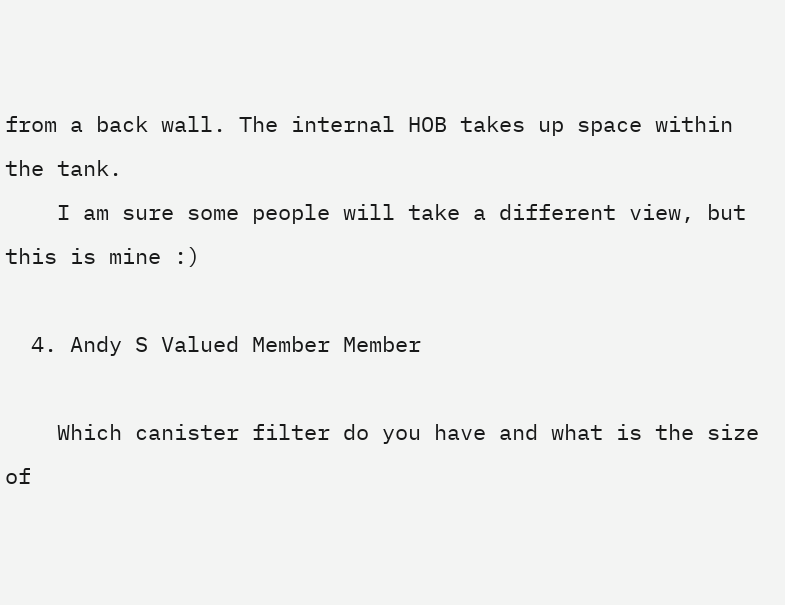from a back wall. The internal HOB takes up space within the tank.
    I am sure some people will take a different view, but this is mine :)

  4. Andy S Valued Member Member

    Which canister filter do you have and what is the size of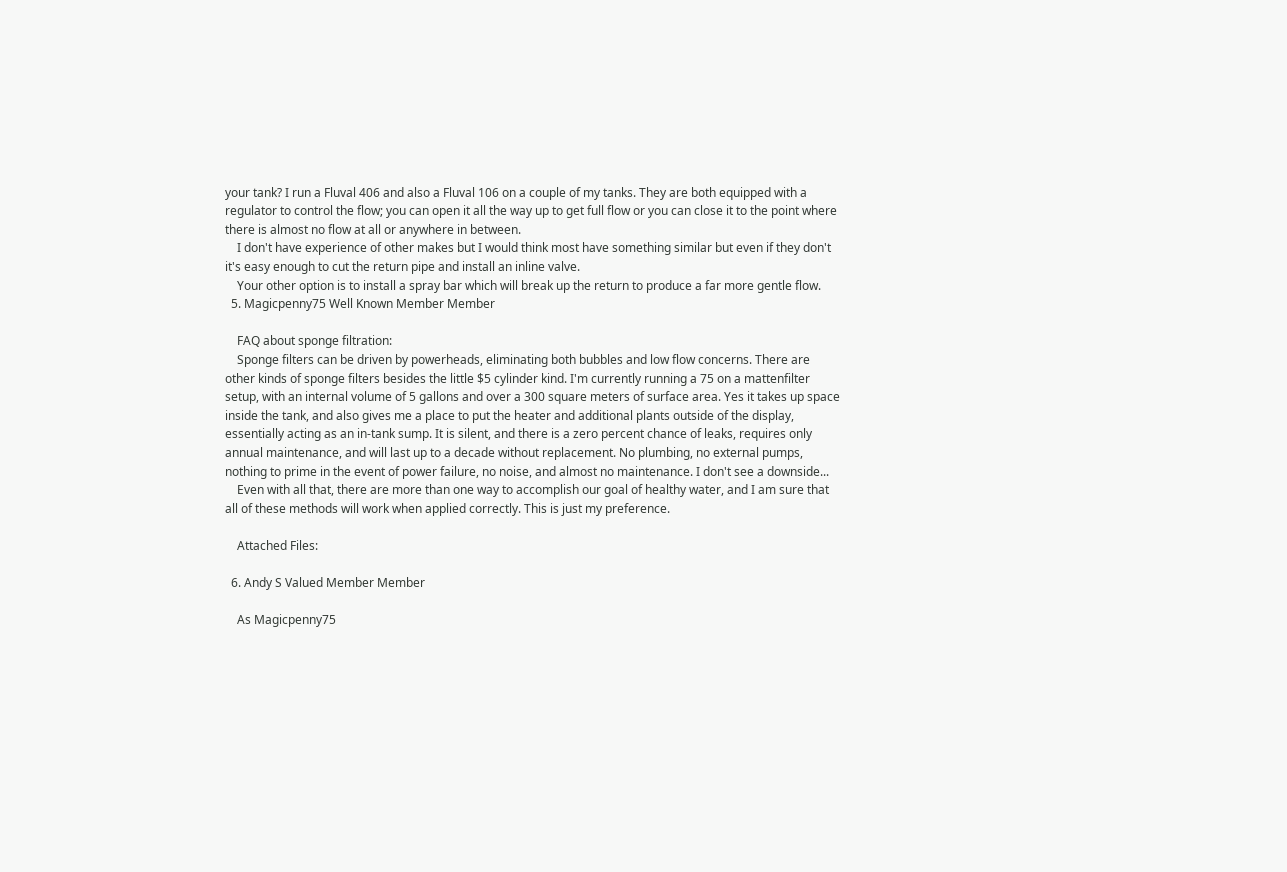your tank? I run a Fluval 406 and also a Fluval 106 on a couple of my tanks. They are both equipped with a regulator to control the flow; you can open it all the way up to get full flow or you can close it to the point where there is almost no flow at all or anywhere in between.
    I don't have experience of other makes but I would think most have something similar but even if they don't it's easy enough to cut the return pipe and install an inline valve.
    Your other option is to install a spray bar which will break up the return to produce a far more gentle flow.
  5. Magicpenny75 Well Known Member Member

    FAQ about sponge filtration:
    Sponge filters can be driven by powerheads, eliminating both bubbles and low flow concerns. There are other kinds of sponge filters besides the little $5 cylinder kind. I'm currently running a 75 on a mattenfilter setup, with an internal volume of 5 gallons and over a 300 square meters of surface area. Yes it takes up space inside the tank, and also gives me a place to put the heater and additional plants outside of the display, essentially acting as an in-tank sump. It is silent, and there is a zero percent chance of leaks, requires only annual maintenance, and will last up to a decade without replacement. No plumbing, no external pumps, nothing to prime in the event of power failure, no noise, and almost no maintenance. I don't see a downside...
    Even with all that, there are more than one way to accomplish our goal of healthy water, and I am sure that all of these methods will work when applied correctly. This is just my preference.

    Attached Files:

  6. Andy S Valued Member Member

    As Magicpenny75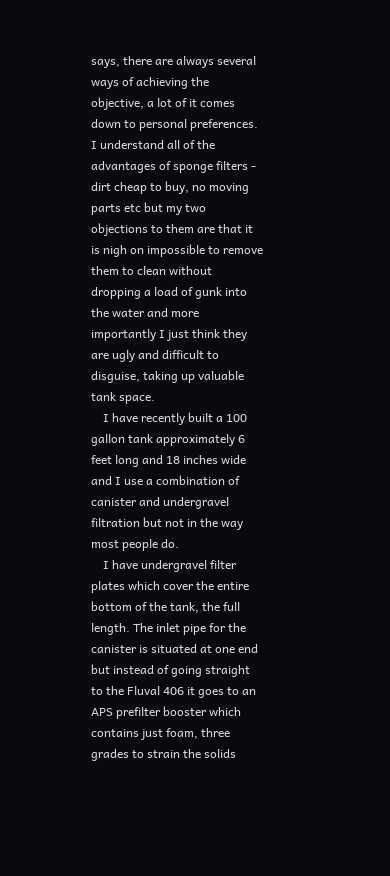says, there are always several ways of achieving the objective, a lot of it comes down to personal preferences. I understand all of the advantages of sponge filters - dirt cheap to buy, no moving parts etc but my two objections to them are that it is nigh on impossible to remove them to clean without dropping a load of gunk into the water and more importantly I just think they are ugly and difficult to disguise, taking up valuable tank space.
    I have recently built a 100 gallon tank approximately 6 feet long and 18 inches wide and I use a combination of canister and undergravel filtration but not in the way most people do.
    I have undergravel filter plates which cover the entire bottom of the tank, the full length. The inlet pipe for the canister is situated at one end but instead of going straight to the Fluval 406 it goes to an APS prefilter booster which contains just foam, three grades to strain the solids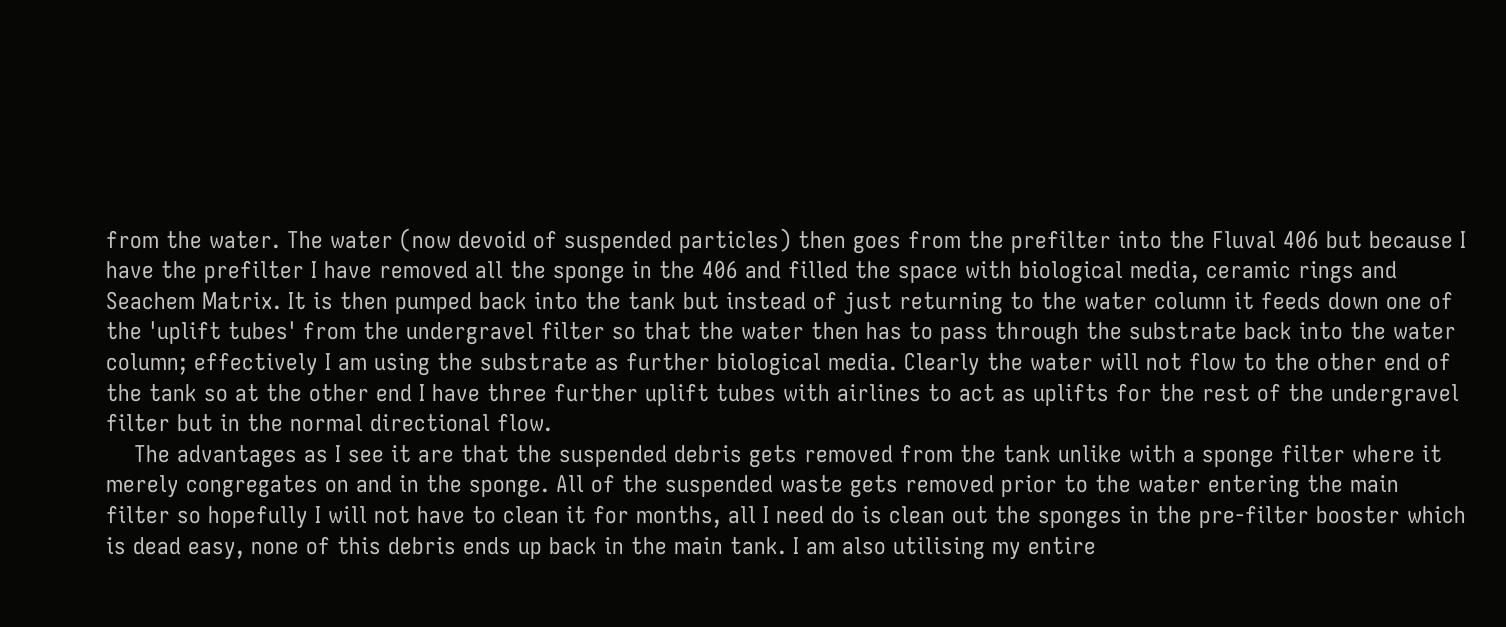from the water. The water (now devoid of suspended particles) then goes from the prefilter into the Fluval 406 but because I have the prefilter I have removed all the sponge in the 406 and filled the space with biological media, ceramic rings and Seachem Matrix. It is then pumped back into the tank but instead of just returning to the water column it feeds down one of the 'uplift tubes' from the undergravel filter so that the water then has to pass through the substrate back into the water column; effectively I am using the substrate as further biological media. Clearly the water will not flow to the other end of the tank so at the other end I have three further uplift tubes with airlines to act as uplifts for the rest of the undergravel filter but in the normal directional flow.
    The advantages as I see it are that the suspended debris gets removed from the tank unlike with a sponge filter where it merely congregates on and in the sponge. All of the suspended waste gets removed prior to the water entering the main filter so hopefully I will not have to clean it for months, all I need do is clean out the sponges in the pre-filter booster which is dead easy, none of this debris ends up back in the main tank. I am also utilising my entire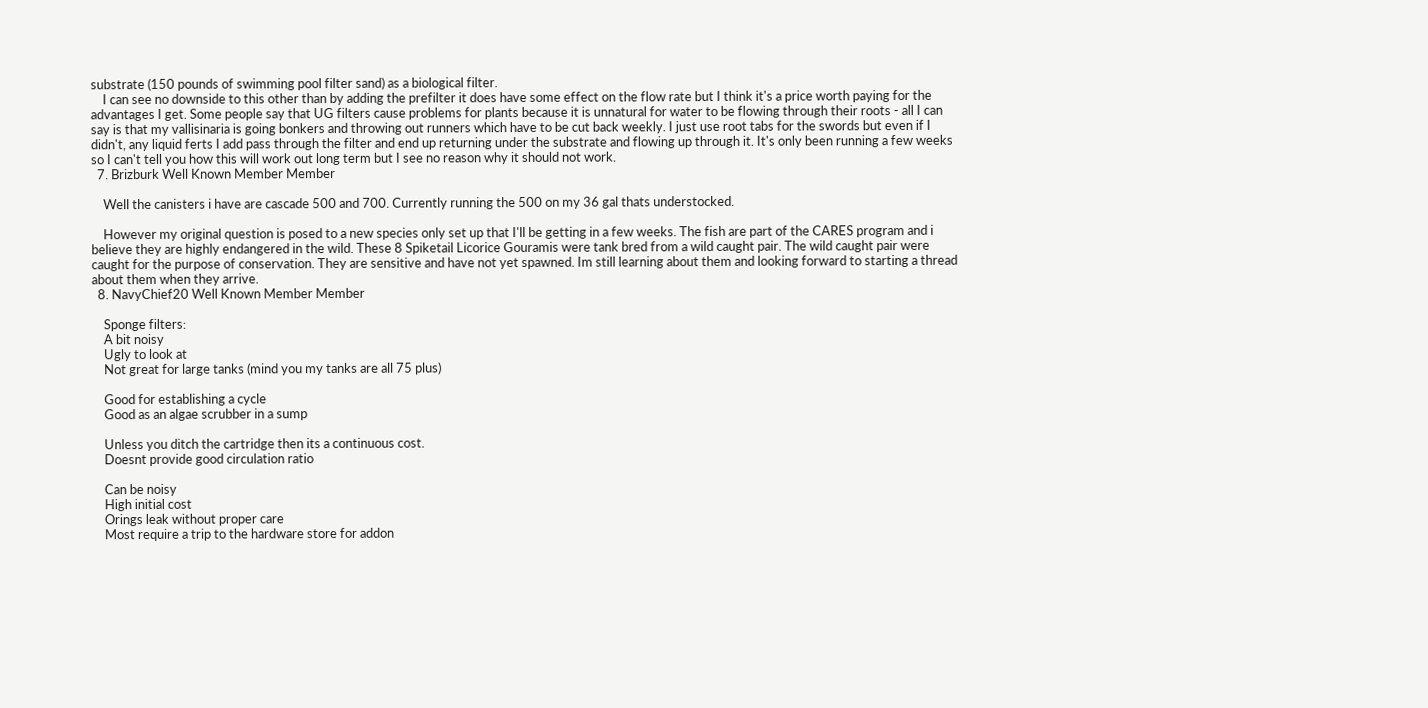substrate (150 pounds of swimming pool filter sand) as a biological filter.
    I can see no downside to this other than by adding the prefilter it does have some effect on the flow rate but I think it's a price worth paying for the advantages I get. Some people say that UG filters cause problems for plants because it is unnatural for water to be flowing through their roots - all I can say is that my vallisinaria is going bonkers and throwing out runners which have to be cut back weekly. I just use root tabs for the swords but even if I didn't, any liquid ferts I add pass through the filter and end up returning under the substrate and flowing up through it. It's only been running a few weeks so I can't tell you how this will work out long term but I see no reason why it should not work.
  7. Brizburk Well Known Member Member

    Well the canisters i have are cascade 500 and 700. Currently running the 500 on my 36 gal thats understocked.

    However my original question is posed to a new species only set up that I'll be getting in a few weeks. The fish are part of the CARES program and i believe they are highly endangered in the wild. These 8 Spiketail Licorice Gouramis were tank bred from a wild caught pair. The wild caught pair were caught for the purpose of conservation. They are sensitive and have not yet spawned. Im still learning about them and looking forward to starting a thread about them when they arrive.
  8. NavyChief20 Well Known Member Member

    Sponge filters:
    A bit noisy
    Ugly to look at
    Not great for large tanks (mind you my tanks are all 75 plus)

    Good for establishing a cycle
    Good as an algae scrubber in a sump

    Unless you ditch the cartridge then its a continuous cost.
    Doesnt provide good circulation ratio

    Can be noisy
    High initial cost
    Orings leak without proper care
    Most require a trip to the hardware store for addon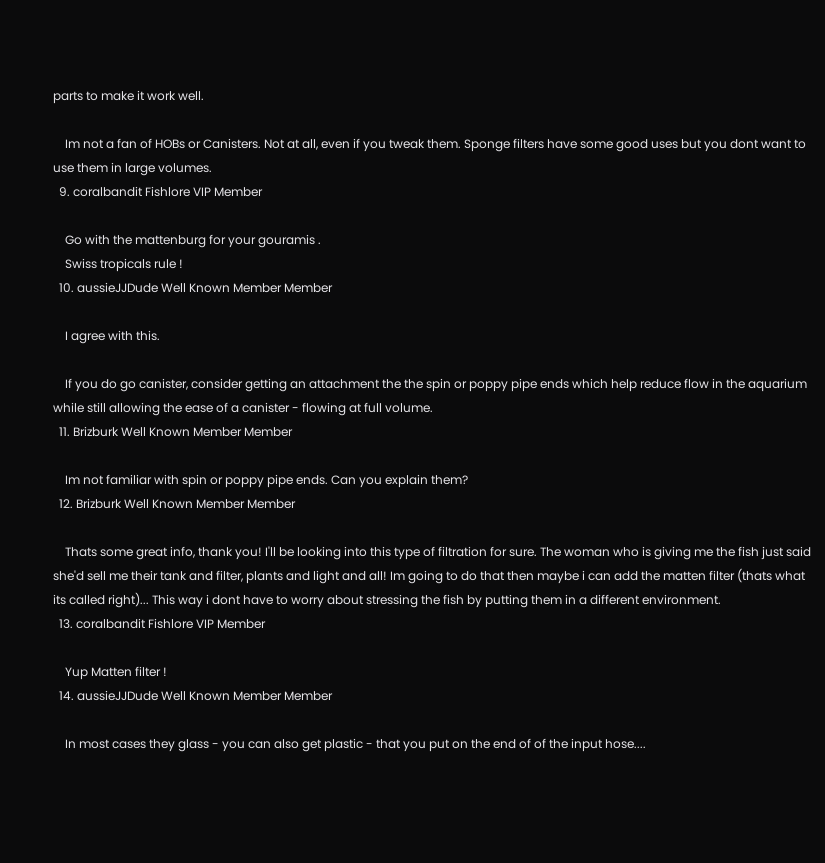parts to make it work well.

    Im not a fan of HOBs or Canisters. Not at all, even if you tweak them. Sponge filters have some good uses but you dont want to use them in large volumes.
  9. coralbandit Fishlore VIP Member

    Go with the mattenburg for your gouramis .
    Swiss tropicals rule !
  10. aussieJJDude Well Known Member Member

    I agree with this.

    If you do go canister, consider getting an attachment the the spin or poppy pipe ends which help reduce flow in the aquarium while still allowing the ease of a canister - flowing at full volume.
  11. Brizburk Well Known Member Member

    Im not familiar with spin or poppy pipe ends. Can you explain them?
  12. Brizburk Well Known Member Member

    Thats some great info, thank you! I'll be looking into this type of filtration for sure. The woman who is giving me the fish just said she'd sell me their tank and filter, plants and light and all! Im going to do that then maybe i can add the matten filter (thats what its called right)... This way i dont have to worry about stressing the fish by putting them in a different environment.
  13. coralbandit Fishlore VIP Member

    Yup Matten filter !
  14. aussieJJDude Well Known Member Member

    In most cases they glass - you can also get plastic - that you put on the end of of the input hose....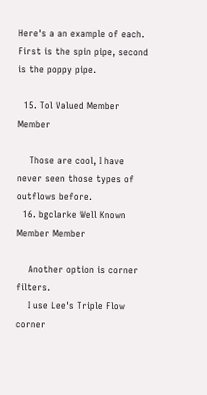Here's a an example of each. First is the spin pipe, second is the poppy pipe.

  15. Tol Valued Member Member

    Those are cool, I have never seen those types of outflows before.
  16. bgclarke Well Known Member Member

    Another option is corner filters.
    I use Lee's Triple Flow corner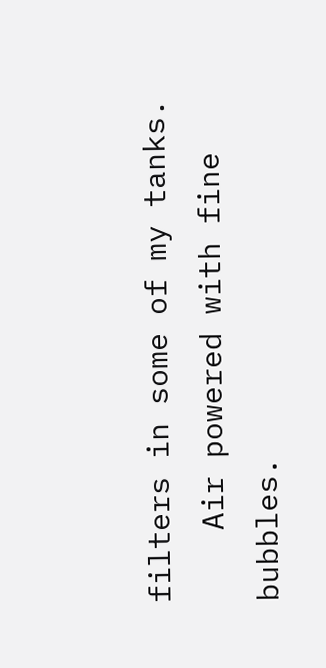filters in some of my tanks.
    Air powered with fine bubbles.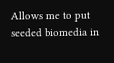Allows me to put seeded biomedia in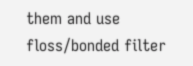them and use floss/bonded filter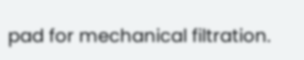pad for mechanical filtration.